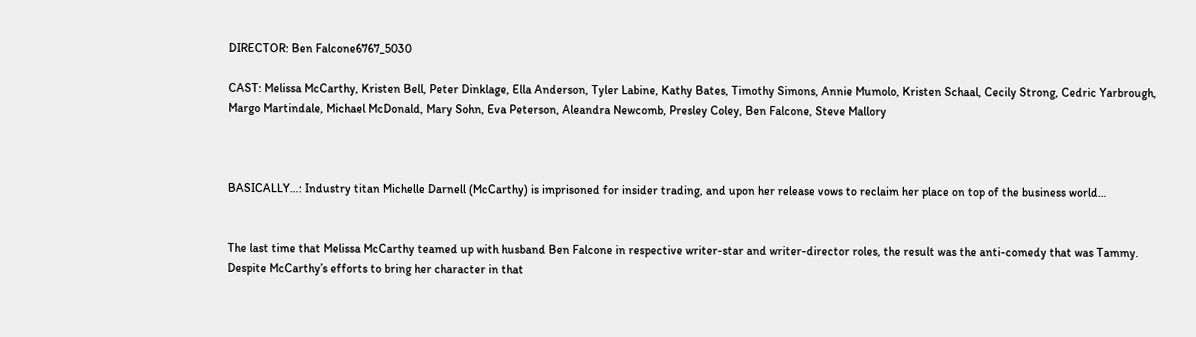DIRECTOR: Ben Falcone6767_5030

CAST: Melissa McCarthy, Kristen Bell, Peter Dinklage, Ella Anderson, Tyler Labine, Kathy Bates, Timothy Simons, Annie Mumolo, Kristen Schaal, Cecily Strong, Cedric Yarbrough, Margo Martindale, Michael McDonald, Mary Sohn, Eva Peterson, Aleandra Newcomb, Presley Coley, Ben Falcone, Steve Mallory



BASICALLY…: Industry titan Michelle Darnell (McCarthy) is imprisoned for insider trading, and upon her release vows to reclaim her place on top of the business world…


The last time that Melissa McCarthy teamed up with husband Ben Falcone in respective writer-star and writer-director roles, the result was the anti-comedy that was Tammy. Despite McCarthy’s efforts to bring her character in that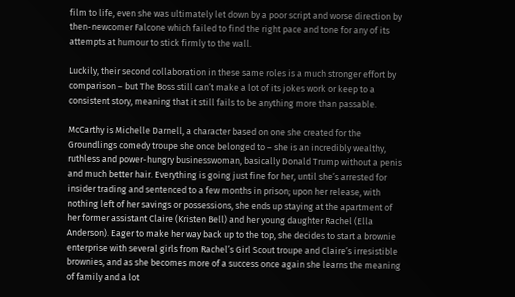film to life, even she was ultimately let down by a poor script and worse direction by then-newcomer Falcone which failed to find the right pace and tone for any of its attempts at humour to stick firmly to the wall.

Luckily, their second collaboration in these same roles is a much stronger effort by comparison – but The Boss still can’t make a lot of its jokes work or keep to a consistent story, meaning that it still fails to be anything more than passable.

McCarthy is Michelle Darnell, a character based on one she created for the Groundlings comedy troupe she once belonged to – she is an incredibly wealthy, ruthless and power-hungry businesswoman, basically Donald Trump without a penis and much better hair. Everything is going just fine for her, until she’s arrested for insider trading and sentenced to a few months in prison; upon her release, with nothing left of her savings or possessions, she ends up staying at the apartment of her former assistant Claire (Kristen Bell) and her young daughter Rachel (Ella Anderson). Eager to make her way back up to the top, she decides to start a brownie enterprise with several girls from Rachel’s Girl Scout troupe and Claire’s irresistible brownies, and as she becomes more of a success once again she learns the meaning of family and a lot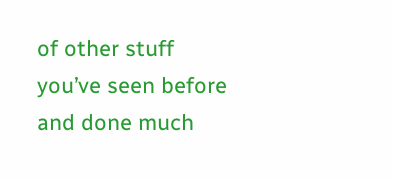of other stuff you’ve seen before and done much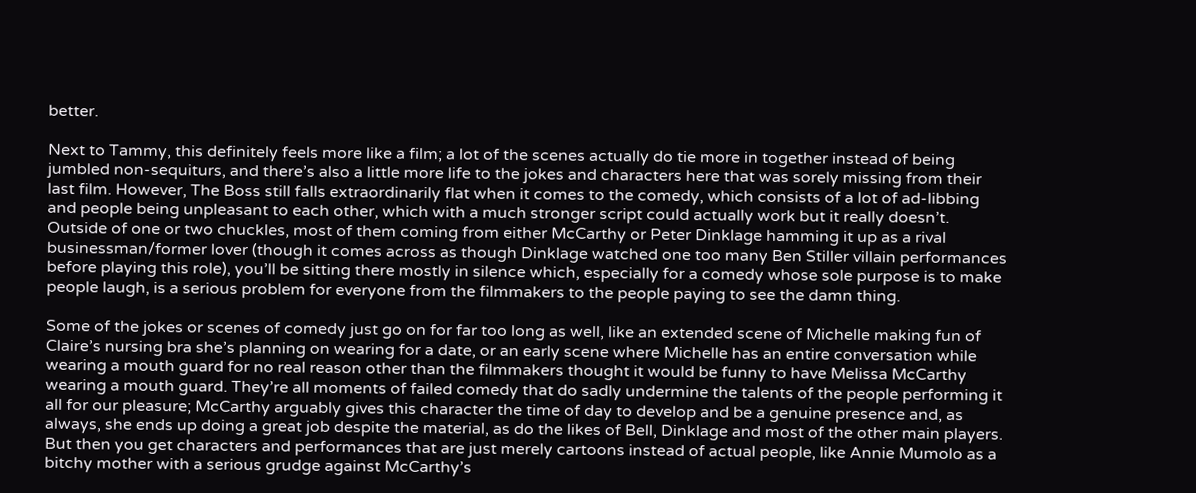better.

Next to Tammy, this definitely feels more like a film; a lot of the scenes actually do tie more in together instead of being jumbled non-sequiturs, and there’s also a little more life to the jokes and characters here that was sorely missing from their last film. However, The Boss still falls extraordinarily flat when it comes to the comedy, which consists of a lot of ad-libbing and people being unpleasant to each other, which with a much stronger script could actually work but it really doesn’t. Outside of one or two chuckles, most of them coming from either McCarthy or Peter Dinklage hamming it up as a rival businessman/former lover (though it comes across as though Dinklage watched one too many Ben Stiller villain performances before playing this role), you’ll be sitting there mostly in silence which, especially for a comedy whose sole purpose is to make people laugh, is a serious problem for everyone from the filmmakers to the people paying to see the damn thing.

Some of the jokes or scenes of comedy just go on for far too long as well, like an extended scene of Michelle making fun of Claire’s nursing bra she’s planning on wearing for a date, or an early scene where Michelle has an entire conversation while wearing a mouth guard for no real reason other than the filmmakers thought it would be funny to have Melissa McCarthy wearing a mouth guard. They’re all moments of failed comedy that do sadly undermine the talents of the people performing it all for our pleasure; McCarthy arguably gives this character the time of day to develop and be a genuine presence and, as always, she ends up doing a great job despite the material, as do the likes of Bell, Dinklage and most of the other main players. But then you get characters and performances that are just merely cartoons instead of actual people, like Annie Mumolo as a bitchy mother with a serious grudge against McCarthy’s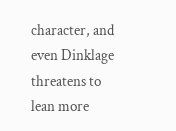character, and even Dinklage threatens to lean more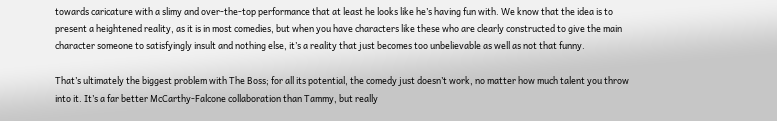towards caricature with a slimy and over-the-top performance that at least he looks like he’s having fun with. We know that the idea is to present a heightened reality, as it is in most comedies, but when you have characters like these who are clearly constructed to give the main character someone to satisfyingly insult and nothing else, it’s a reality that just becomes too unbelievable as well as not that funny.

That’s ultimately the biggest problem with The Boss; for all its potential, the comedy just doesn’t work, no matter how much talent you throw into it. It’s a far better McCarthy-Falcone collaboration than Tammy, but really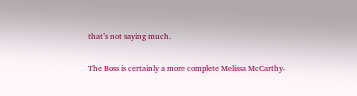that’s not saying much.


The Boss is certainly a more complete Melissa McCarthy-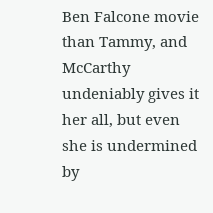Ben Falcone movie than Tammy, and McCarthy undeniably gives it her all, but even she is undermined by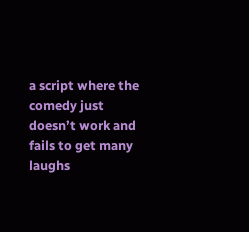a script where the comedy just doesn’t work and fails to get many laughs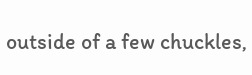outside of a few chuckles,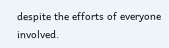despite the efforts of everyone involved.